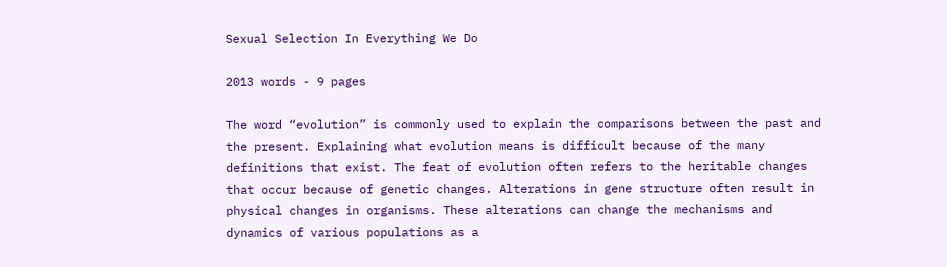Sexual Selection In Everything We Do

2013 words - 9 pages

The word “evolution” is commonly used to explain the comparisons between the past and the present. Explaining what evolution means is difficult because of the many definitions that exist. The feat of evolution often refers to the heritable changes that occur because of genetic changes. Alterations in gene structure often result in physical changes in organisms. These alterations can change the mechanisms and dynamics of various populations as a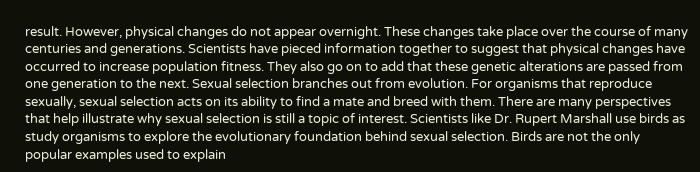result. However, physical changes do not appear overnight. These changes take place over the course of many centuries and generations. Scientists have pieced information together to suggest that physical changes have occurred to increase population fitness. They also go on to add that these genetic alterations are passed from one generation to the next. Sexual selection branches out from evolution. For organisms that reproduce sexually, sexual selection acts on its ability to find a mate and breed with them. There are many perspectives that help illustrate why sexual selection is still a topic of interest. Scientists like Dr. Rupert Marshall use birds as study organisms to explore the evolutionary foundation behind sexual selection. Birds are not the only popular examples used to explain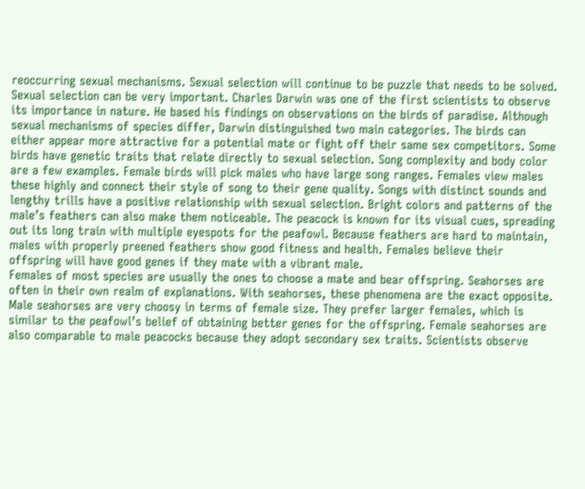reoccurring sexual mechanisms. Sexual selection will continue to be puzzle that needs to be solved.
Sexual selection can be very important. Charles Darwin was one of the first scientists to observe its importance in nature. He based his findings on observations on the birds of paradise. Although sexual mechanisms of species differ, Darwin distinguished two main categories. The birds can either appear more attractive for a potential mate or fight off their same sex competitors. Some birds have genetic traits that relate directly to sexual selection. Song complexity and body color are a few examples. Female birds will pick males who have large song ranges. Females view males these highly and connect their style of song to their gene quality. Songs with distinct sounds and lengthy trills have a positive relationship with sexual selection. Bright colors and patterns of the male’s feathers can also make them noticeable. The peacock is known for its visual cues, spreading out its long train with multiple eyespots for the peafowl. Because feathers are hard to maintain, males with properly preened feathers show good fitness and health. Females believe their offspring will have good genes if they mate with a vibrant male.
Females of most species are usually the ones to choose a mate and bear offspring. Seahorses are often in their own realm of explanations. With seahorses, these phenomena are the exact opposite. Male seahorses are very choosy in terms of female size. They prefer larger females, which is similar to the peafowl’s belief of obtaining better genes for the offspring. Female seahorses are also comparable to male peacocks because they adopt secondary sex traits. Scientists observe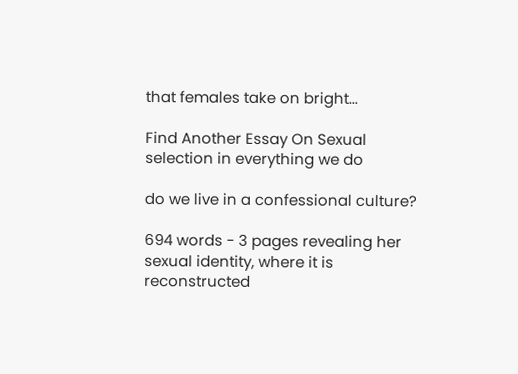that females take on bright...

Find Another Essay On Sexual selection in everything we do

do we live in a confessional culture?

694 words - 3 pages revealing her sexual identity, where it is reconstructed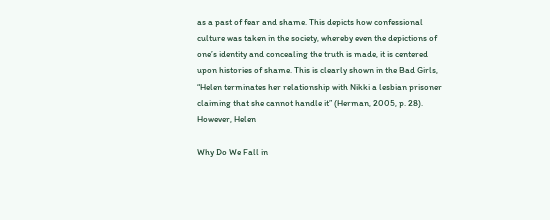as a past of fear and shame. This depicts how confessional culture was taken in the society, whereby even the depictions of one’s identity and concealing the truth is made, it is centered upon histories of shame. This is clearly shown in the Bad Girls, “Helen terminates her relationship with Nikki a lesbian prisoner claiming that she cannot handle it” (Herman, 2005, p. 28). However, Helen

Why Do We Fall in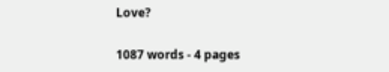Love?

1087 words - 4 pages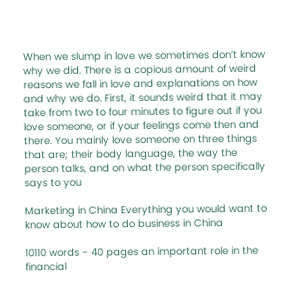When we slump in love we sometimes don’t know why we did. There is a copious amount of weird reasons we fall in love and explanations on how and why we do. First, it sounds weird that it may take from two to four minutes to figure out if you love someone, or if your feelings come then and there. You mainly love someone on three things that are; their body language, the way the person talks, and on what the person specifically says to you

Marketing in China Everything you would want to know about how to do business in China

10110 words - 40 pages an important role in the financial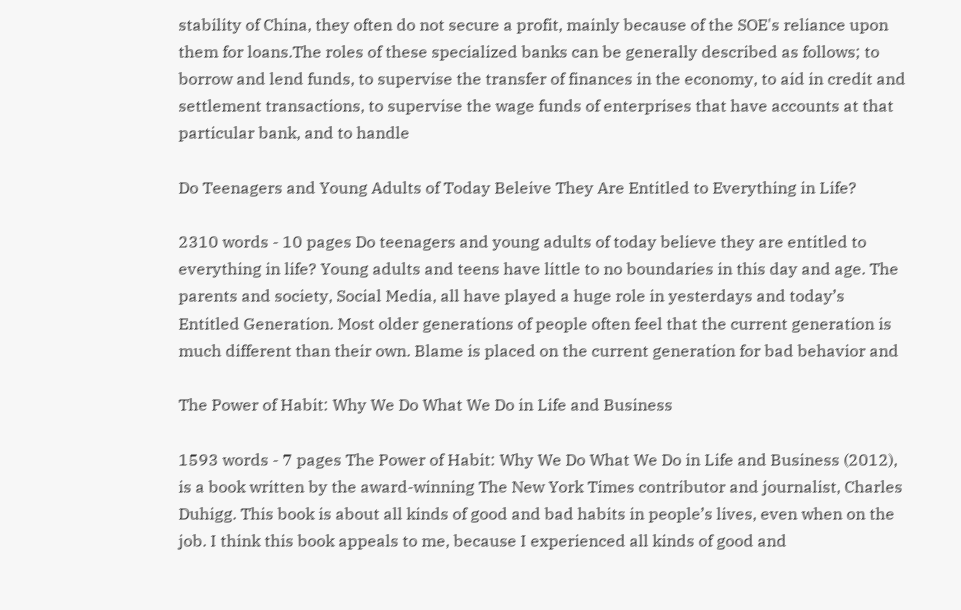stability of China, they often do not secure a profit, mainly because of the SOE's reliance upon them for loans.The roles of these specialized banks can be generally described as follows; to borrow and lend funds, to supervise the transfer of finances in the economy, to aid in credit and settlement transactions, to supervise the wage funds of enterprises that have accounts at that particular bank, and to handle

Do Teenagers and Young Adults of Today Beleive They Are Entitled to Everything in Life?

2310 words - 10 pages Do teenagers and young adults of today believe they are entitled to everything in life? Young adults and teens have little to no boundaries in this day and age. The parents and society, Social Media, all have played a huge role in yesterdays and today’s Entitled Generation. Most older generations of people often feel that the current generation is much different than their own. Blame is placed on the current generation for bad behavior and

The Power of Habit: Why We Do What We Do in Life and Business

1593 words - 7 pages The Power of Habit: Why We Do What We Do in Life and Business (2012), is a book written by the award-winning The New York Times contributor and journalist, Charles Duhigg. This book is about all kinds of good and bad habits in people’s lives, even when on the job. I think this book appeals to me, because I experienced all kinds of good and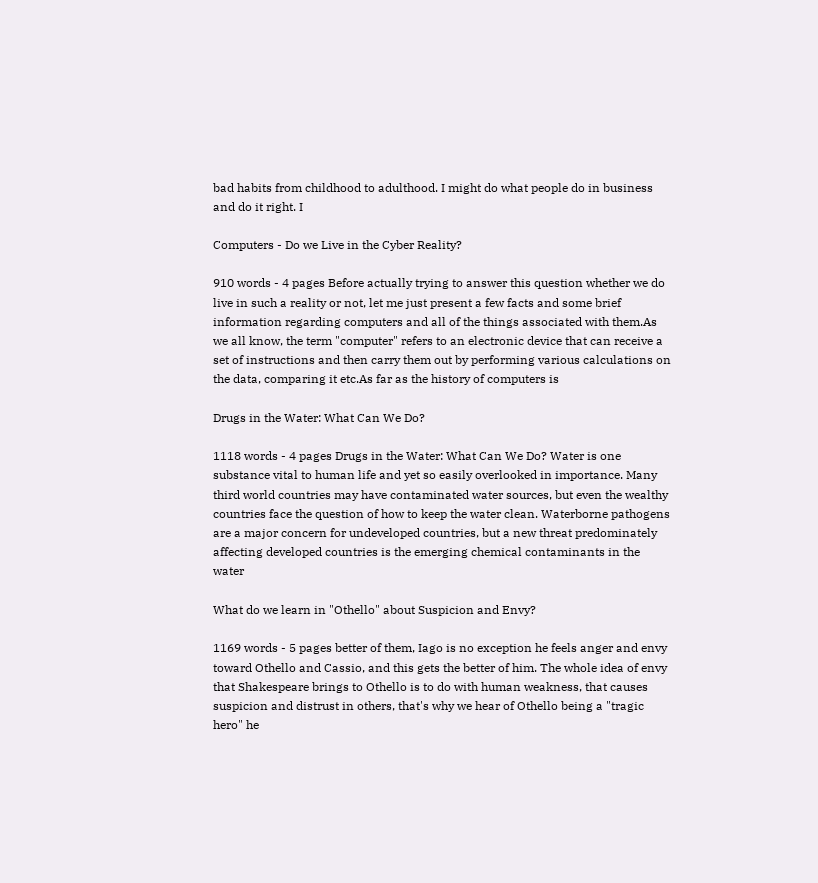bad habits from childhood to adulthood. I might do what people do in business and do it right. I

Computers - Do we Live in the Cyber Reality?

910 words - 4 pages Before actually trying to answer this question whether we do live in such a reality or not, let me just present a few facts and some brief information regarding computers and all of the things associated with them.As we all know, the term "computer" refers to an electronic device that can receive a set of instructions and then carry them out by performing various calculations on the data, comparing it etc.As far as the history of computers is

Drugs in the Water: What Can We Do?

1118 words - 4 pages Drugs in the Water: What Can We Do? Water is one substance vital to human life and yet so easily overlooked in importance. Many third world countries may have contaminated water sources, but even the wealthy countries face the question of how to keep the water clean. Waterborne pathogens are a major concern for undeveloped countries, but a new threat predominately affecting developed countries is the emerging chemical contaminants in the water

What do we learn in "Othello" about Suspicion and Envy?

1169 words - 5 pages better of them, Iago is no exception he feels anger and envy toward Othello and Cassio, and this gets the better of him. The whole idea of envy that Shakespeare brings to Othello is to do with human weakness, that causes suspicion and distrust in others, that's why we hear of Othello being a "tragic hero" he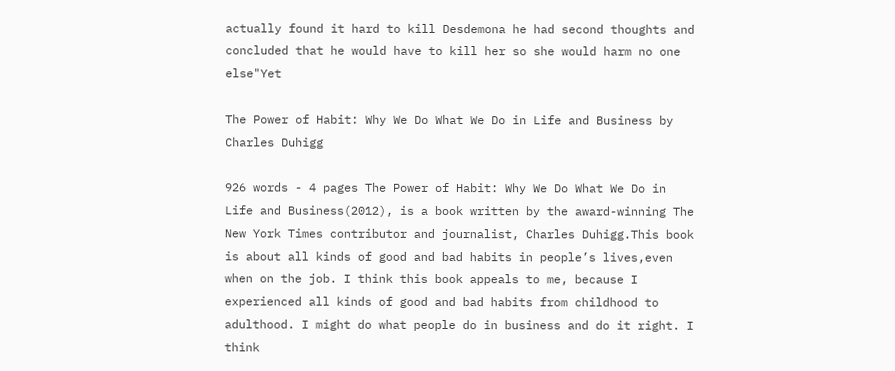actually found it hard to kill Desdemona he had second thoughts and concluded that he would have to kill her so she would harm no one else"Yet

The Power of Habit: Why We Do What We Do in Life and Business by Charles Duhigg

926 words - 4 pages The Power of Habit: Why We Do What We Do in Life and Business(2012), is a book written by the award-winning The New York Times contributor and journalist, Charles Duhigg.This book is about all kinds of good and bad habits in people’s lives,even when on the job. I think this book appeals to me, because I experienced all kinds of good and bad habits from childhood to adulthood. I might do what people do in business and do it right. I think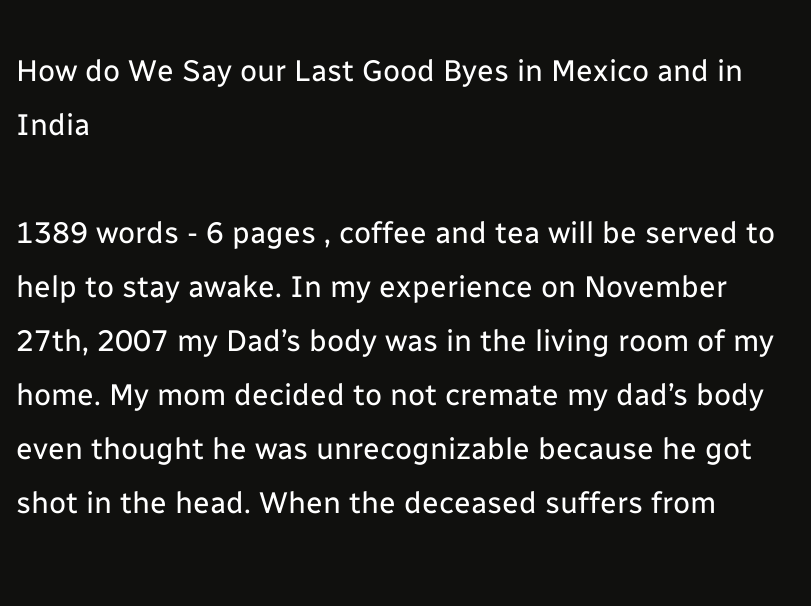How do We Say our Last Good Byes in Mexico and in India

1389 words - 6 pages , coffee and tea will be served to help to stay awake. In my experience on November 27th, 2007 my Dad’s body was in the living room of my home. My mom decided to not cremate my dad’s body even thought he was unrecognizable because he got shot in the head. When the deceased suffers from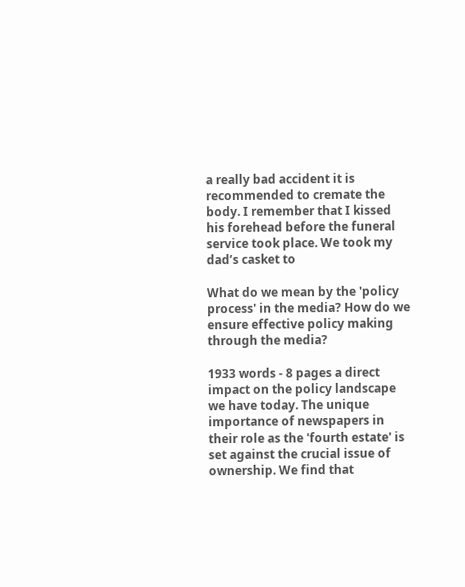a really bad accident it is recommended to cremate the body. I remember that I kissed his forehead before the funeral service took place. We took my dad’s casket to

What do we mean by the 'policy process' in the media? How do we ensure effective policy making through the media?

1933 words - 8 pages a direct impact on the policy landscape we have today. The unique importance of newspapers in their role as the 'fourth estate' is set against the crucial issue of ownership. We find that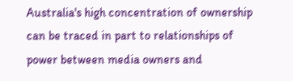Australia's high concentration of ownership can be traced in part to relationships of power between media owners and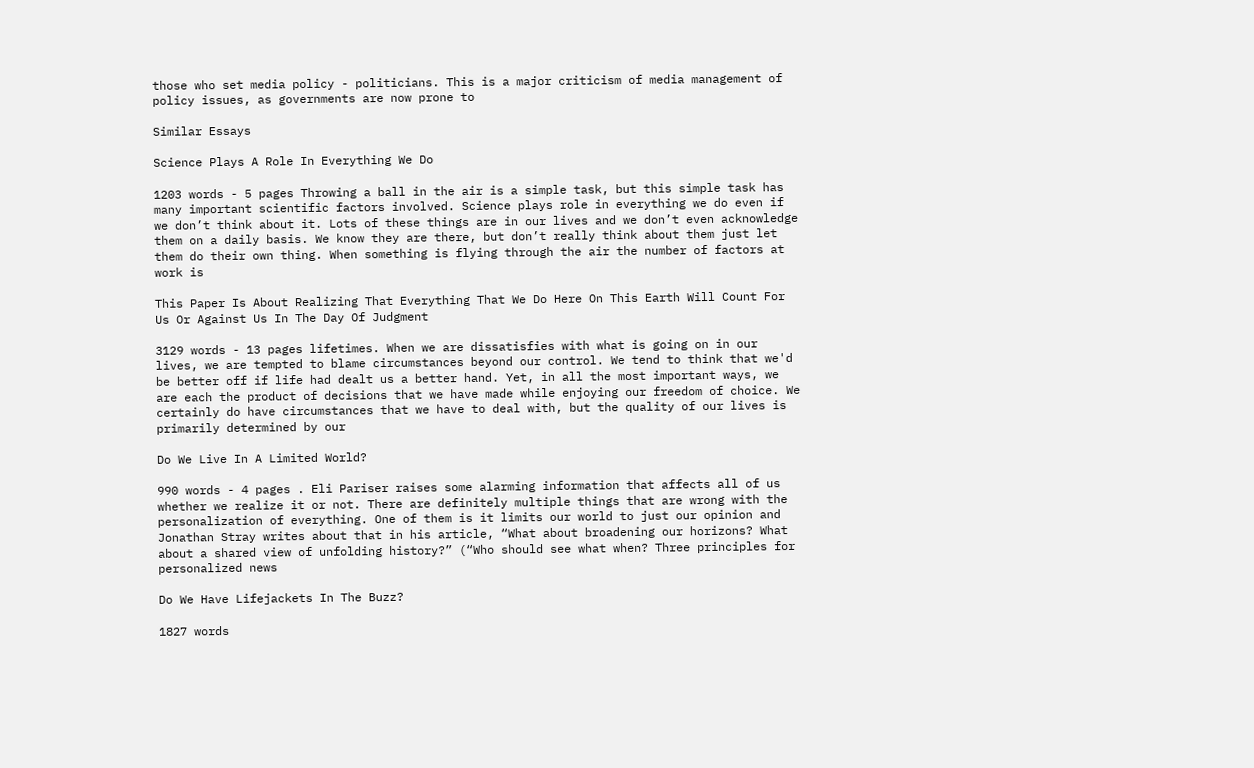those who set media policy - politicians. This is a major criticism of media management of policy issues, as governments are now prone to

Similar Essays

Science Plays A Role In Everything We Do

1203 words - 5 pages Throwing a ball in the air is a simple task, but this simple task has many important scientific factors involved. Science plays role in everything we do even if we don’t think about it. Lots of these things are in our lives and we don’t even acknowledge them on a daily basis. We know they are there, but don’t really think about them just let them do their own thing. When something is flying through the air the number of factors at work is

This Paper Is About Realizing That Everything That We Do Here On This Earth Will Count For Us Or Against Us In The Day Of Judgment

3129 words - 13 pages lifetimes. When we are dissatisfies with what is going on in our lives, we are tempted to blame circumstances beyond our control. We tend to think that we'd be better off if life had dealt us a better hand. Yet, in all the most important ways, we are each the product of decisions that we have made while enjoying our freedom of choice. We certainly do have circumstances that we have to deal with, but the quality of our lives is primarily determined by our

Do We Live In A Limited World?

990 words - 4 pages . Eli Pariser raises some alarming information that affects all of us whether we realize it or not. There are definitely multiple things that are wrong with the personalization of everything. One of them is it limits our world to just our opinion and Jonathan Stray writes about that in his article, “What about broadening our horizons? What about a shared view of unfolding history?” (“Who should see what when? Three principles for personalized news

Do We Have Lifejackets In The Buzz?

1827 words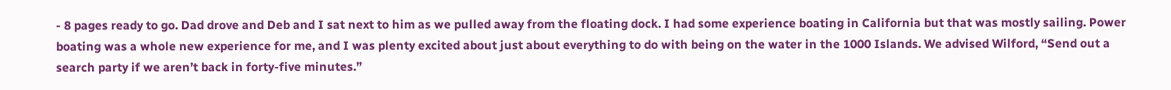- 8 pages ready to go. Dad drove and Deb and I sat next to him as we pulled away from the floating dock. I had some experience boating in California but that was mostly sailing. Power boating was a whole new experience for me, and I was plenty excited about just about everything to do with being on the water in the 1000 Islands. We advised Wilford, “Send out a search party if we aren’t back in forty-five minutes.”